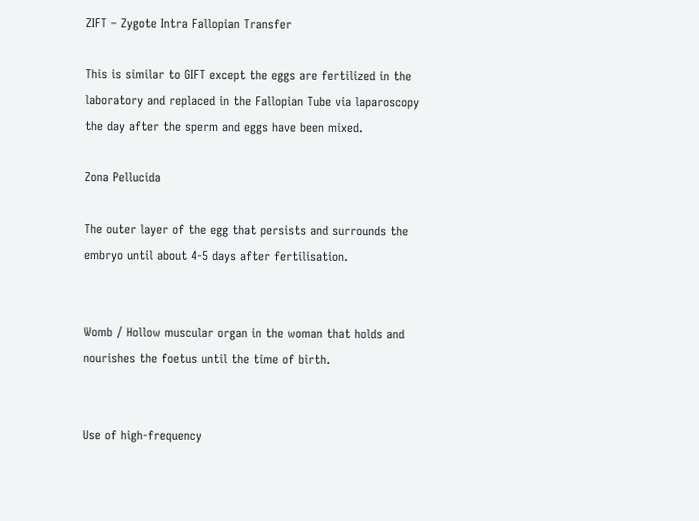ZIFT – Zygote Intra Fallopian Transfer

This is similar to GIFT except the eggs are fertilized in the laboratory and replaced in the Fallopian Tube via laparoscopy the day after the sperm and eggs have been mixed.

Zona Pellucida

The outer layer of the egg that persists and surrounds the embryo until about 4-5 days after fertilisation.


Womb / Hollow muscular organ in the woman that holds and nourishes the foetus until the time of birth.


Use of high-frequency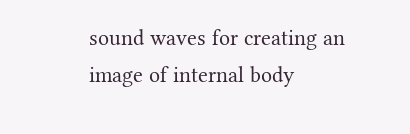sound waves for creating an image of internal body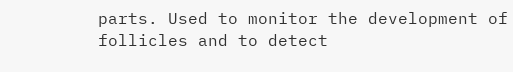parts. Used to monitor the development of follicles and to detect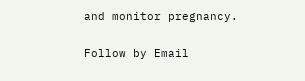and monitor pregnancy.

Follow by Email